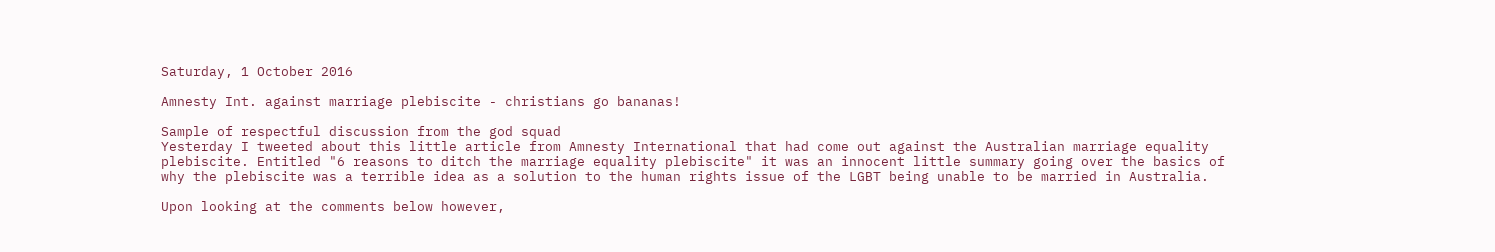Saturday, 1 October 2016

Amnesty Int. against marriage plebiscite - christians go bananas!

Sample of respectful discussion from the god squad
Yesterday I tweeted about this little article from Amnesty International that had come out against the Australian marriage equality plebiscite. Entitled "6 reasons to ditch the marriage equality plebiscite" it was an innocent little summary going over the basics of why the plebiscite was a terrible idea as a solution to the human rights issue of the LGBT being unable to be married in Australia.

Upon looking at the comments below however,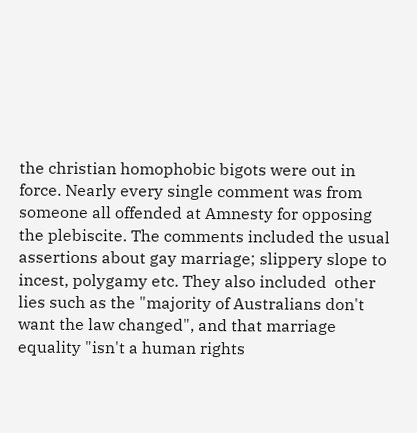the christian homophobic bigots were out in force. Nearly every single comment was from someone all offended at Amnesty for opposing the plebiscite. The comments included the usual assertions about gay marriage; slippery slope to incest, polygamy etc. They also included  other lies such as the "majority of Australians don't want the law changed", and that marriage equality "isn't a human rights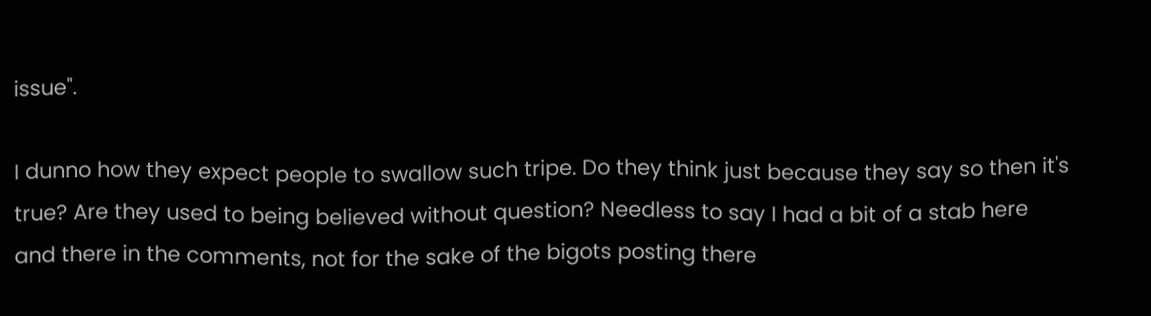issue".

I dunno how they expect people to swallow such tripe. Do they think just because they say so then it's true? Are they used to being believed without question? Needless to say I had a bit of a stab here and there in the comments, not for the sake of the bigots posting there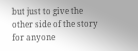but just to give the other side of the story for anyone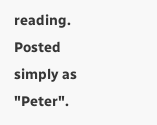reading. Posted simply as "Peter".